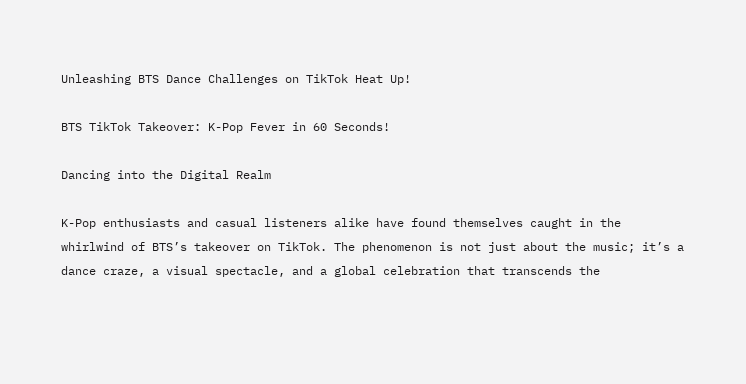Unleashing BTS Dance Challenges on TikTok Heat Up!

BTS TikTok Takeover: K-Pop Fever in 60 Seconds!

Dancing into the Digital Realm

K-Pop enthusiasts and casual listeners alike have found themselves caught in the whirlwind of BTS’s takeover on TikTok. The phenomenon is not just about the music; it’s a dance craze, a visual spectacle, and a global celebration that transcends the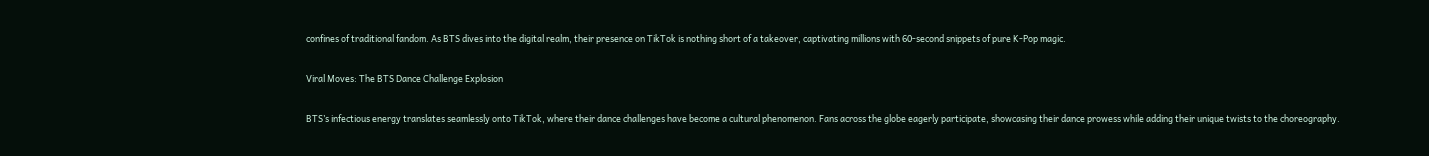confines of traditional fandom. As BTS dives into the digital realm, their presence on TikTok is nothing short of a takeover, captivating millions with 60-second snippets of pure K-Pop magic.

Viral Moves: The BTS Dance Challenge Explosion

BTS’s infectious energy translates seamlessly onto TikTok, where their dance challenges have become a cultural phenomenon. Fans across the globe eagerly participate, showcasing their dance prowess while adding their unique twists to the choreography.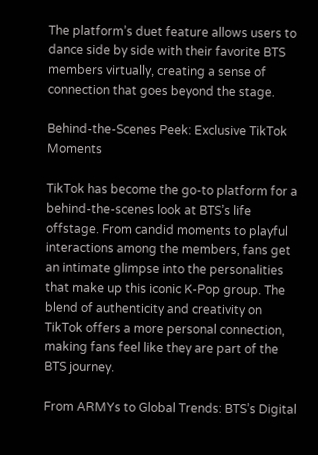The platform’s duet feature allows users to dance side by side with their favorite BTS members virtually, creating a sense of connection that goes beyond the stage.

Behind-the-Scenes Peek: Exclusive TikTok Moments

TikTok has become the go-to platform for a behind-the-scenes look at BTS’s life offstage. From candid moments to playful interactions among the members, fans get an intimate glimpse into the personalities that make up this iconic K-Pop group. The blend of authenticity and creativity on TikTok offers a more personal connection, making fans feel like they are part of the BTS journey.

From ARMYs to Global Trends: BTS’s Digital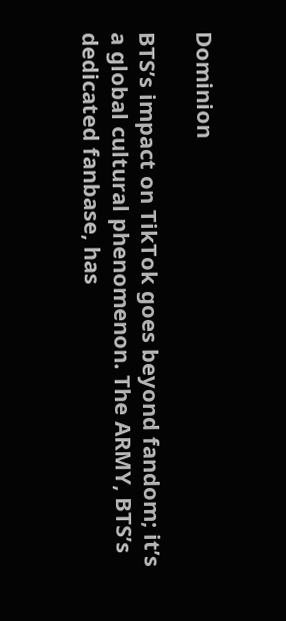Dominion

BTS’s impact on TikTok goes beyond fandom; it’s a global cultural phenomenon. The ARMY, BTS’s dedicated fanbase, has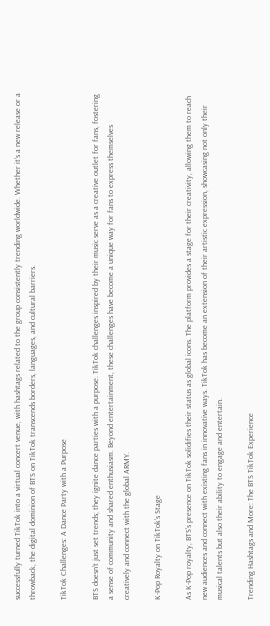successfully turned TikTok into a virtual concert venue, with hashtags related to the group consistently trending worldwide. Whether it’s a new release or a throwback, the digital dominion of BTS on TikTok transcends borders, languages, and cultural barriers.

TikTok Challenges: A Dance Party with a Purpose

BTS doesn’t just set trends; they ignite dance parties with a purpose. TikTok challenges inspired by their music serve as a creative outlet for fans, fostering a sense of community and shared enthusiasm. Beyond entertainment, these challenges have become a unique way for fans to express themselves creatively and connect with the global ARMY.

K-Pop Royalty on TikTok’s Stage

As K-Pop royalty, BTS’s presence on TikTok solidifies their status as global icons. The platform provides a stage for their creativity, allowing them to reach new audiences and connect with existing fans in innovative ways. TikTok has become an extension of their artistic expression, showcasing not only their musical talents but also their ability to engage and entertain.

Trending Hashtags and More: The BTS TikTok Experience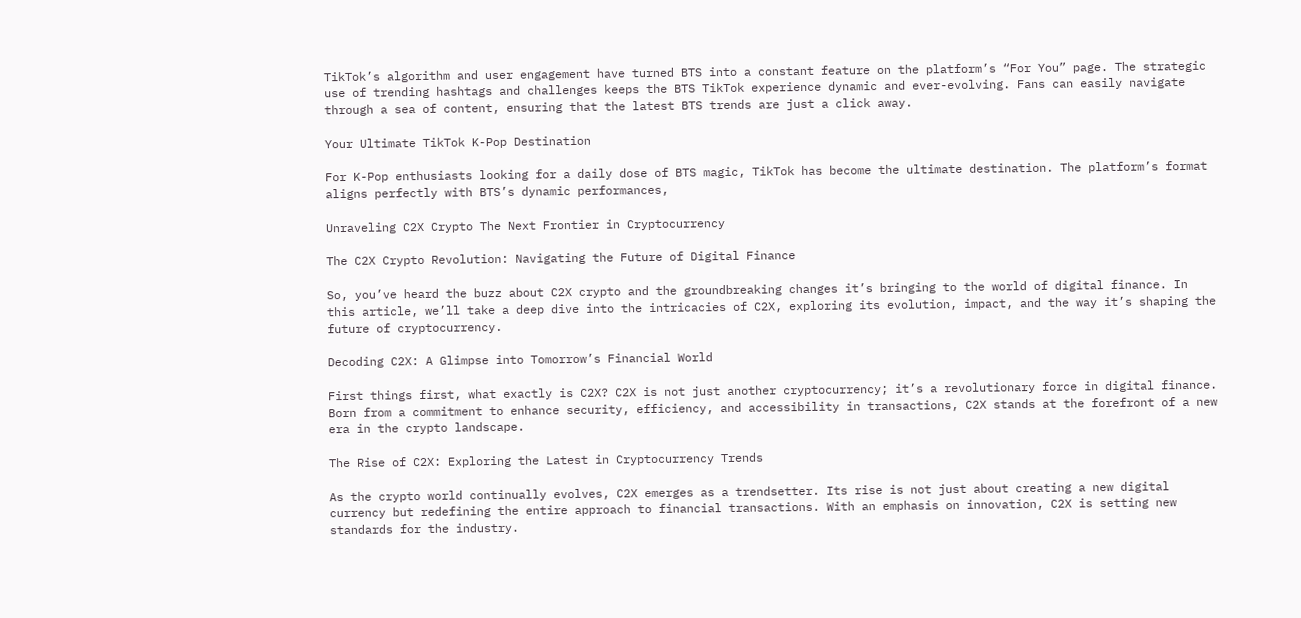TikTok’s algorithm and user engagement have turned BTS into a constant feature on the platform’s “For You” page. The strategic use of trending hashtags and challenges keeps the BTS TikTok experience dynamic and ever-evolving. Fans can easily navigate through a sea of content, ensuring that the latest BTS trends are just a click away.

Your Ultimate TikTok K-Pop Destination

For K-Pop enthusiasts looking for a daily dose of BTS magic, TikTok has become the ultimate destination. The platform’s format aligns perfectly with BTS’s dynamic performances,

Unraveling C2X Crypto The Next Frontier in Cryptocurrency

The C2X Crypto Revolution: Navigating the Future of Digital Finance

So, you’ve heard the buzz about C2X crypto and the groundbreaking changes it’s bringing to the world of digital finance. In this article, we’ll take a deep dive into the intricacies of C2X, exploring its evolution, impact, and the way it’s shaping the future of cryptocurrency.

Decoding C2X: A Glimpse into Tomorrow’s Financial World

First things first, what exactly is C2X? C2X is not just another cryptocurrency; it’s a revolutionary force in digital finance. Born from a commitment to enhance security, efficiency, and accessibility in transactions, C2X stands at the forefront of a new era in the crypto landscape.

The Rise of C2X: Exploring the Latest in Cryptocurrency Trends

As the crypto world continually evolves, C2X emerges as a trendsetter. Its rise is not just about creating a new digital currency but redefining the entire approach to financial transactions. With an emphasis on innovation, C2X is setting new standards for the industry.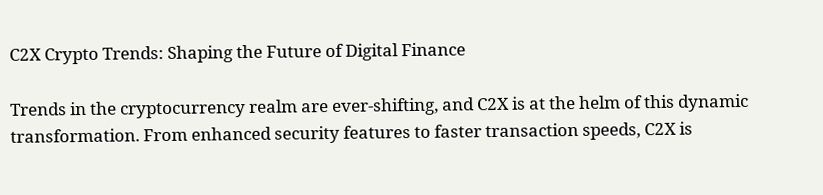C2X Crypto Trends: Shaping the Future of Digital Finance

Trends in the cryptocurrency realm are ever-shifting, and C2X is at the helm of this dynamic transformation. From enhanced security features to faster transaction speeds, C2X is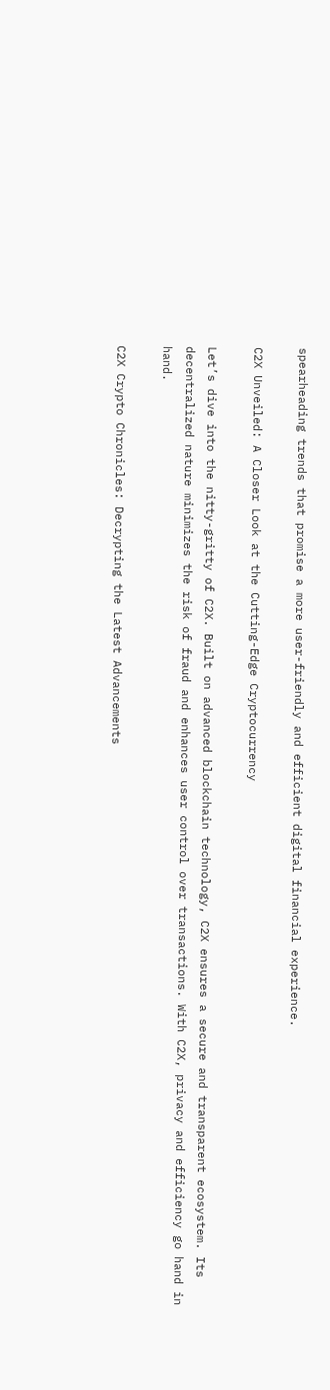spearheading trends that promise a more user-friendly and efficient digital financial experience.

C2X Unveiled: A Closer Look at the Cutting-Edge Cryptocurrency

Let’s dive into the nitty-gritty of C2X. Built on advanced blockchain technology, C2X ensures a secure and transparent ecosystem. Its decentralized nature minimizes the risk of fraud and enhances user control over transactions. With C2X, privacy and efficiency go hand in hand.

C2X Crypto Chronicles: Decrypting the Latest Advancements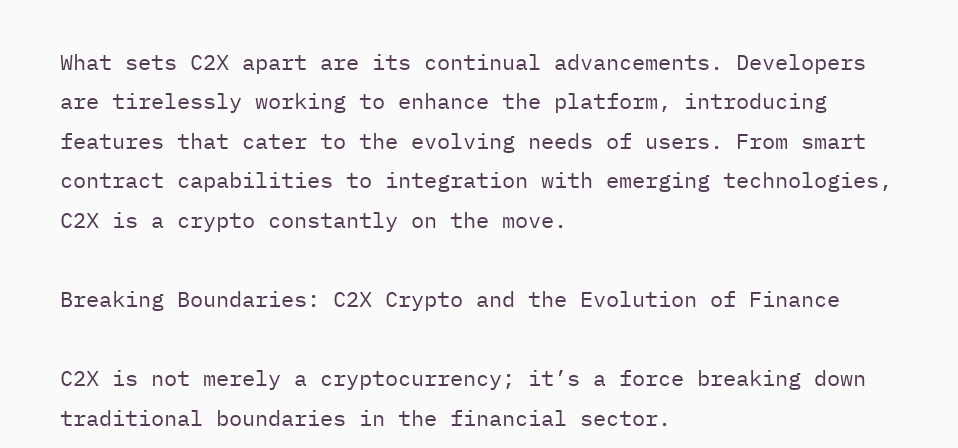What sets C2X apart are its continual advancements. Developers are tirelessly working to enhance the platform, introducing features that cater to the evolving needs of users. From smart contract capabilities to integration with emerging technologies, C2X is a crypto constantly on the move.

Breaking Boundaries: C2X Crypto and the Evolution of Finance

C2X is not merely a cryptocurrency; it’s a force breaking down traditional boundaries in the financial sector.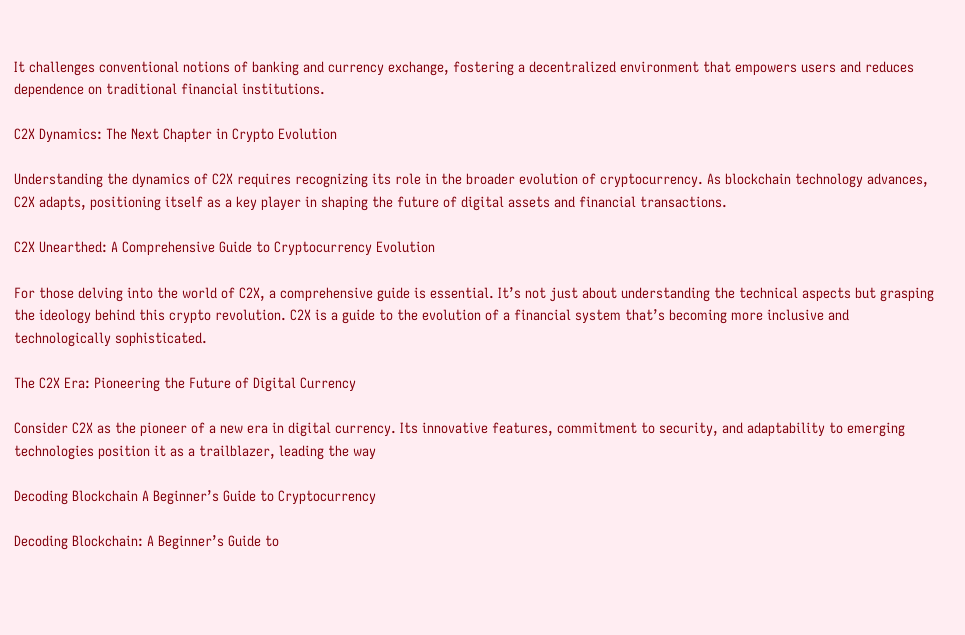It challenges conventional notions of banking and currency exchange, fostering a decentralized environment that empowers users and reduces dependence on traditional financial institutions.

C2X Dynamics: The Next Chapter in Crypto Evolution

Understanding the dynamics of C2X requires recognizing its role in the broader evolution of cryptocurrency. As blockchain technology advances, C2X adapts, positioning itself as a key player in shaping the future of digital assets and financial transactions.

C2X Unearthed: A Comprehensive Guide to Cryptocurrency Evolution

For those delving into the world of C2X, a comprehensive guide is essential. It’s not just about understanding the technical aspects but grasping the ideology behind this crypto revolution. C2X is a guide to the evolution of a financial system that’s becoming more inclusive and technologically sophisticated.

The C2X Era: Pioneering the Future of Digital Currency

Consider C2X as the pioneer of a new era in digital currency. Its innovative features, commitment to security, and adaptability to emerging technologies position it as a trailblazer, leading the way

Decoding Blockchain A Beginner’s Guide to Cryptocurrency

Decoding Blockchain: A Beginner’s Guide to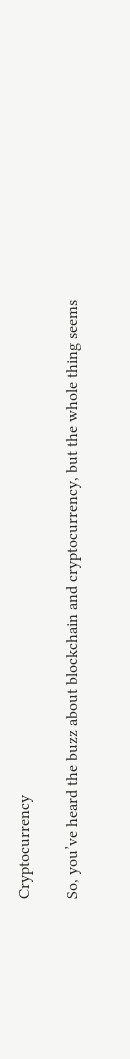Cryptocurrency

So, you’ve heard the buzz about blockchain and cryptocurrency, but the whole thing seems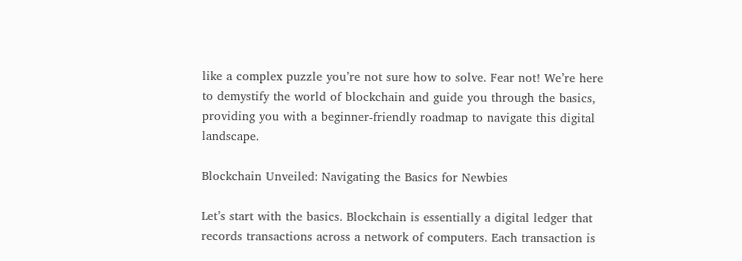like a complex puzzle you’re not sure how to solve. Fear not! We’re here to demystify the world of blockchain and guide you through the basics, providing you with a beginner-friendly roadmap to navigate this digital landscape.

Blockchain Unveiled: Navigating the Basics for Newbies

Let’s start with the basics. Blockchain is essentially a digital ledger that records transactions across a network of computers. Each transaction is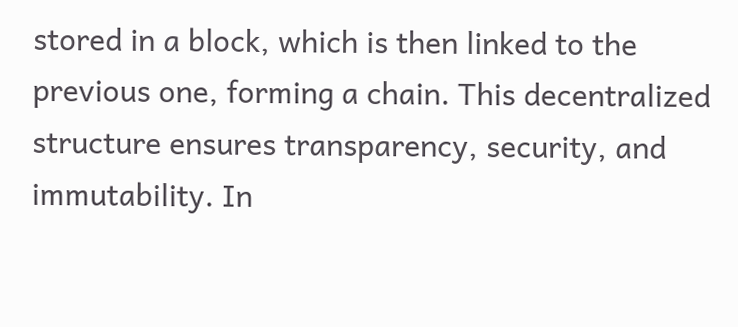stored in a block, which is then linked to the previous one, forming a chain. This decentralized structure ensures transparency, security, and immutability. In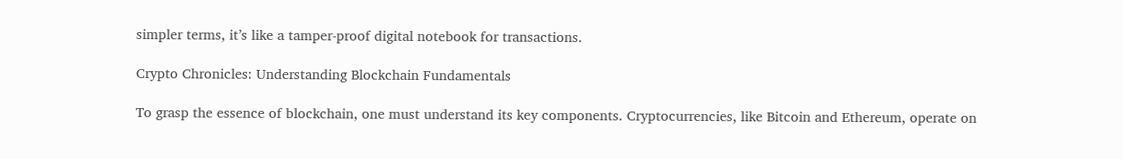simpler terms, it’s like a tamper-proof digital notebook for transactions.

Crypto Chronicles: Understanding Blockchain Fundamentals

To grasp the essence of blockchain, one must understand its key components. Cryptocurrencies, like Bitcoin and Ethereum, operate on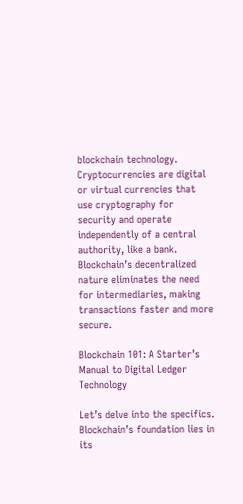blockchain technology. Cryptocurrencies are digital or virtual currencies that use cryptography for security and operate independently of a central authority, like a bank. Blockchain’s decentralized nature eliminates the need for intermediaries, making transactions faster and more secure.

Blockchain 101: A Starter’s Manual to Digital Ledger Technology

Let’s delve into the specifics. Blockchain’s foundation lies in its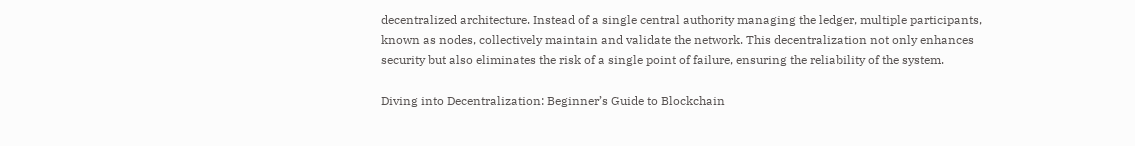decentralized architecture. Instead of a single central authority managing the ledger, multiple participants, known as nodes, collectively maintain and validate the network. This decentralization not only enhances security but also eliminates the risk of a single point of failure, ensuring the reliability of the system.

Diving into Decentralization: Beginner’s Guide to Blockchain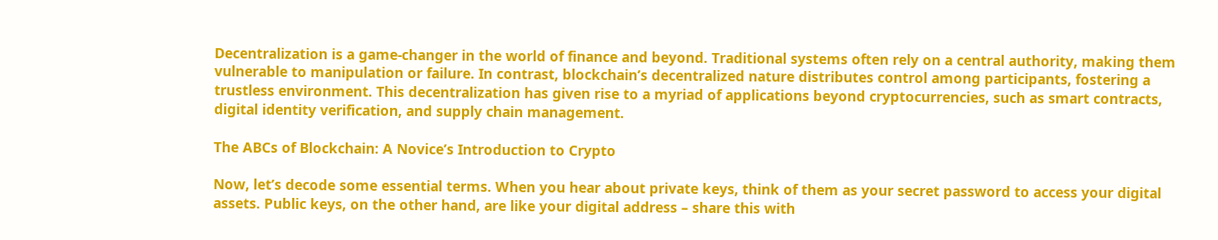Decentralization is a game-changer in the world of finance and beyond. Traditional systems often rely on a central authority, making them vulnerable to manipulation or failure. In contrast, blockchain’s decentralized nature distributes control among participants, fostering a trustless environment. This decentralization has given rise to a myriad of applications beyond cryptocurrencies, such as smart contracts, digital identity verification, and supply chain management.

The ABCs of Blockchain: A Novice’s Introduction to Crypto

Now, let’s decode some essential terms. When you hear about private keys, think of them as your secret password to access your digital assets. Public keys, on the other hand, are like your digital address – share this with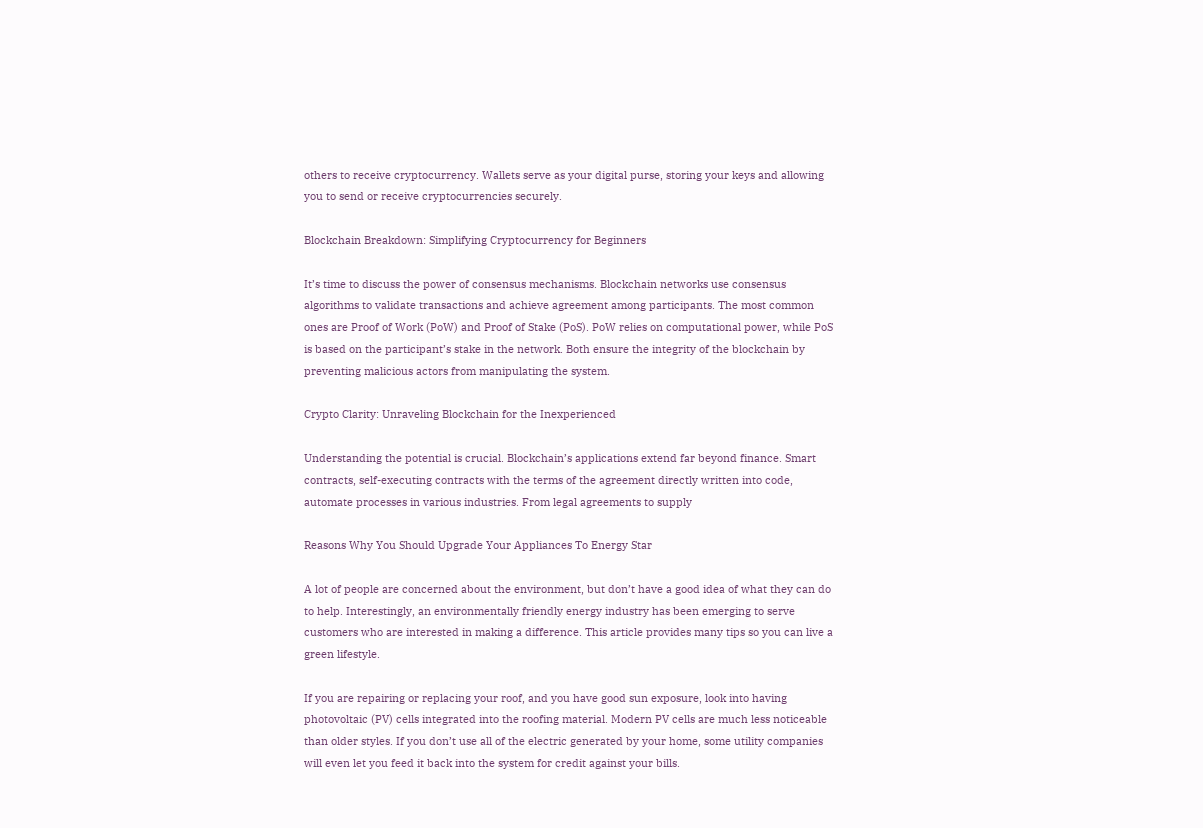others to receive cryptocurrency. Wallets serve as your digital purse, storing your keys and allowing you to send or receive cryptocurrencies securely.

Blockchain Breakdown: Simplifying Cryptocurrency for Beginners

It’s time to discuss the power of consensus mechanisms. Blockchain networks use consensus algorithms to validate transactions and achieve agreement among participants. The most common ones are Proof of Work (PoW) and Proof of Stake (PoS). PoW relies on computational power, while PoS is based on the participant’s stake in the network. Both ensure the integrity of the blockchain by preventing malicious actors from manipulating the system.

Crypto Clarity: Unraveling Blockchain for the Inexperienced

Understanding the potential is crucial. Blockchain’s applications extend far beyond finance. Smart contracts, self-executing contracts with the terms of the agreement directly written into code, automate processes in various industries. From legal agreements to supply

Reasons Why You Should Upgrade Your Appliances To Energy Star

A lot of people are concerned about the environment, but don’t have a good idea of what they can do to help. Interestingly, an environmentally friendly energy industry has been emerging to serve customers who are interested in making a difference. This article provides many tips so you can live a green lifestyle.

If you are repairing or replacing your roof, and you have good sun exposure, look into having photovoltaic (PV) cells integrated into the roofing material. Modern PV cells are much less noticeable than older styles. If you don’t use all of the electric generated by your home, some utility companies will even let you feed it back into the system for credit against your bills.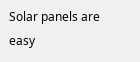Solar panels are easy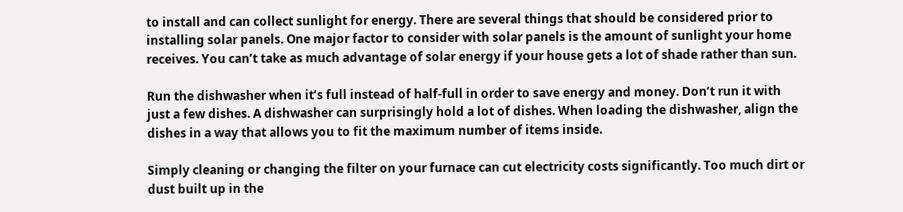to install and can collect sunlight for energy. There are several things that should be considered prior to installing solar panels. One major factor to consider with solar panels is the amount of sunlight your home receives. You can’t take as much advantage of solar energy if your house gets a lot of shade rather than sun.

Run the dishwasher when it’s full instead of half-full in order to save energy and money. Don’t run it with just a few dishes. A dishwasher can surprisingly hold a lot of dishes. When loading the dishwasher, align the dishes in a way that allows you to fit the maximum number of items inside.

Simply cleaning or changing the filter on your furnace can cut electricity costs significantly. Too much dirt or dust built up in the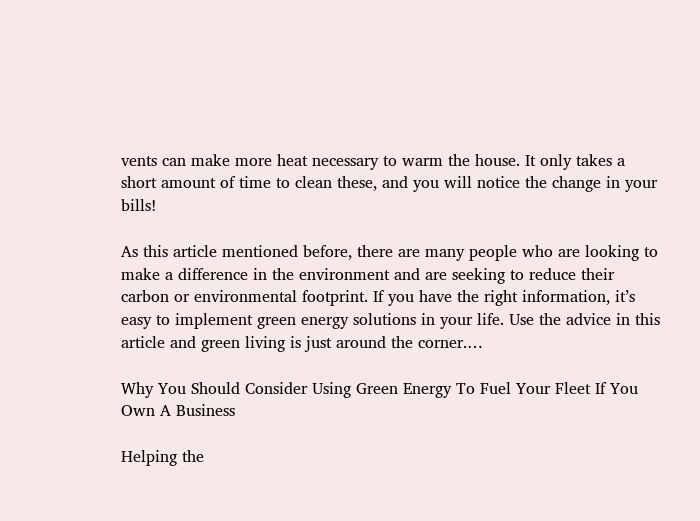vents can make more heat necessary to warm the house. It only takes a short amount of time to clean these, and you will notice the change in your bills!

As this article mentioned before, there are many people who are looking to make a difference in the environment and are seeking to reduce their carbon or environmental footprint. If you have the right information, it’s easy to implement green energy solutions in your life. Use the advice in this article and green living is just around the corner.…

Why You Should Consider Using Green Energy To Fuel Your Fleet If You Own A Business

Helping the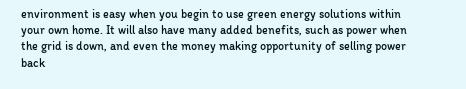environment is easy when you begin to use green energy solutions within your own home. It will also have many added benefits, such as power when the grid is down, and even the money making opportunity of selling power back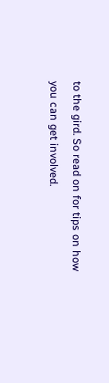to the gird. So read on for tips on how you can get involved.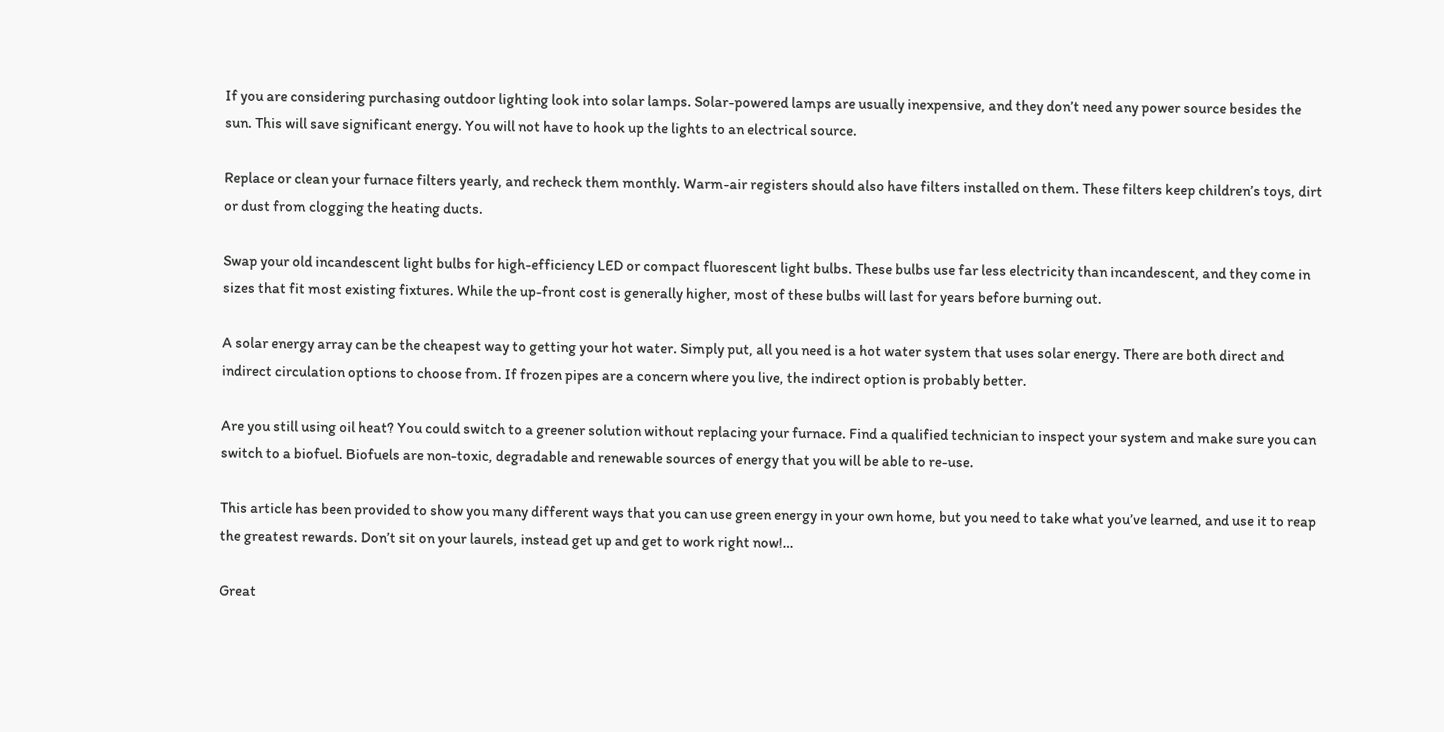If you are considering purchasing outdoor lighting look into solar lamps. Solar-powered lamps are usually inexpensive, and they don’t need any power source besides the sun. This will save significant energy. You will not have to hook up the lights to an electrical source.

Replace or clean your furnace filters yearly, and recheck them monthly. Warm-air registers should also have filters installed on them. These filters keep children’s toys, dirt or dust from clogging the heating ducts.

Swap your old incandescent light bulbs for high-efficiency LED or compact fluorescent light bulbs. These bulbs use far less electricity than incandescent, and they come in sizes that fit most existing fixtures. While the up-front cost is generally higher, most of these bulbs will last for years before burning out.

A solar energy array can be the cheapest way to getting your hot water. Simply put, all you need is a hot water system that uses solar energy. There are both direct and indirect circulation options to choose from. If frozen pipes are a concern where you live, the indirect option is probably better.

Are you still using oil heat? You could switch to a greener solution without replacing your furnace. Find a qualified technician to inspect your system and make sure you can switch to a biofuel. Biofuels are non-toxic, degradable and renewable sources of energy that you will be able to re-use.

This article has been provided to show you many different ways that you can use green energy in your own home, but you need to take what you’ve learned, and use it to reap the greatest rewards. Don’t sit on your laurels, instead get up and get to work right now!…

Great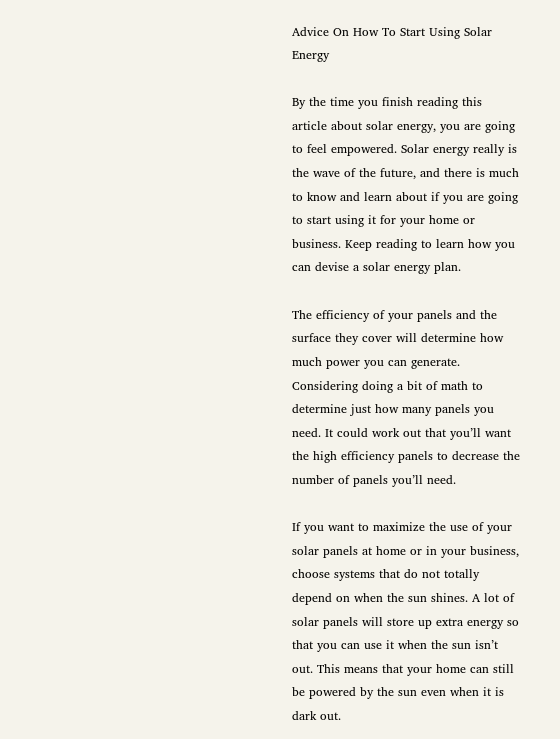Advice On How To Start Using Solar Energy

By the time you finish reading this article about solar energy, you are going to feel empowered. Solar energy really is the wave of the future, and there is much to know and learn about if you are going to start using it for your home or business. Keep reading to learn how you can devise a solar energy plan.

The efficiency of your panels and the surface they cover will determine how much power you can generate. Considering doing a bit of math to determine just how many panels you need. It could work out that you’ll want the high efficiency panels to decrease the number of panels you’ll need.

If you want to maximize the use of your solar panels at home or in your business, choose systems that do not totally depend on when the sun shines. A lot of solar panels will store up extra energy so that you can use it when the sun isn’t out. This means that your home can still be powered by the sun even when it is dark out.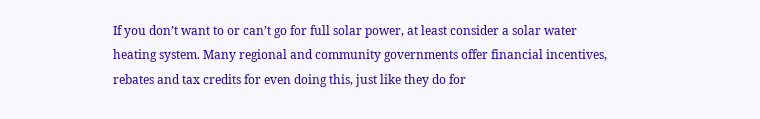If you don’t want to or can’t go for full solar power, at least consider a solar water heating system. Many regional and community governments offer financial incentives, rebates and tax credits for even doing this, just like they do for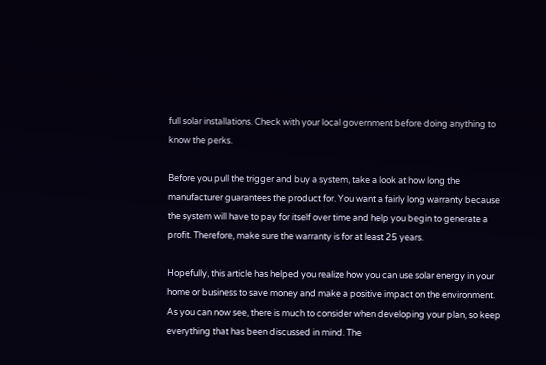full solar installations. Check with your local government before doing anything to know the perks.

Before you pull the trigger and buy a system, take a look at how long the manufacturer guarantees the product for. You want a fairly long warranty because the system will have to pay for itself over time and help you begin to generate a profit. Therefore, make sure the warranty is for at least 25 years.

Hopefully, this article has helped you realize how you can use solar energy in your home or business to save money and make a positive impact on the environment. As you can now see, there is much to consider when developing your plan, so keep everything that has been discussed in mind. The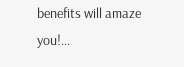benefits will amaze you!…